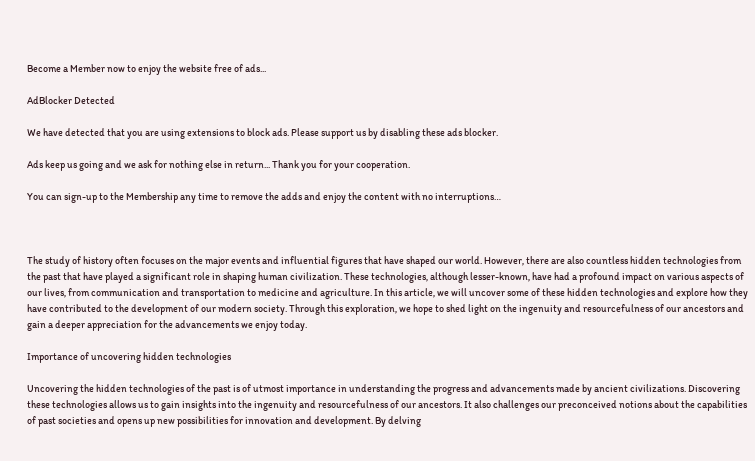Become a Member now to enjoy the website free of ads...

AdBlocker Detected

We have detected that you are using extensions to block ads. Please support us by disabling these ads blocker.

Ads keep us going and we ask for nothing else in return... Thank you for your cooperation.

You can sign-up to the Membership any time to remove the adds and enjoy the content with no interruptions…



The study of history often focuses on the major events and influential figures that have shaped our world. However, there are also countless hidden technologies from the past that have played a significant role in shaping human civilization. These technologies, although lesser-known, have had a profound impact on various aspects of our lives, from communication and transportation to medicine and agriculture. In this article, we will uncover some of these hidden technologies and explore how they have contributed to the development of our modern society. Through this exploration, we hope to shed light on the ingenuity and resourcefulness of our ancestors and gain a deeper appreciation for the advancements we enjoy today.

Importance of uncovering hidden technologies

Uncovering the hidden technologies of the past is of utmost importance in understanding the progress and advancements made by ancient civilizations. Discovering these technologies allows us to gain insights into the ingenuity and resourcefulness of our ancestors. It also challenges our preconceived notions about the capabilities of past societies and opens up new possibilities for innovation and development. By delving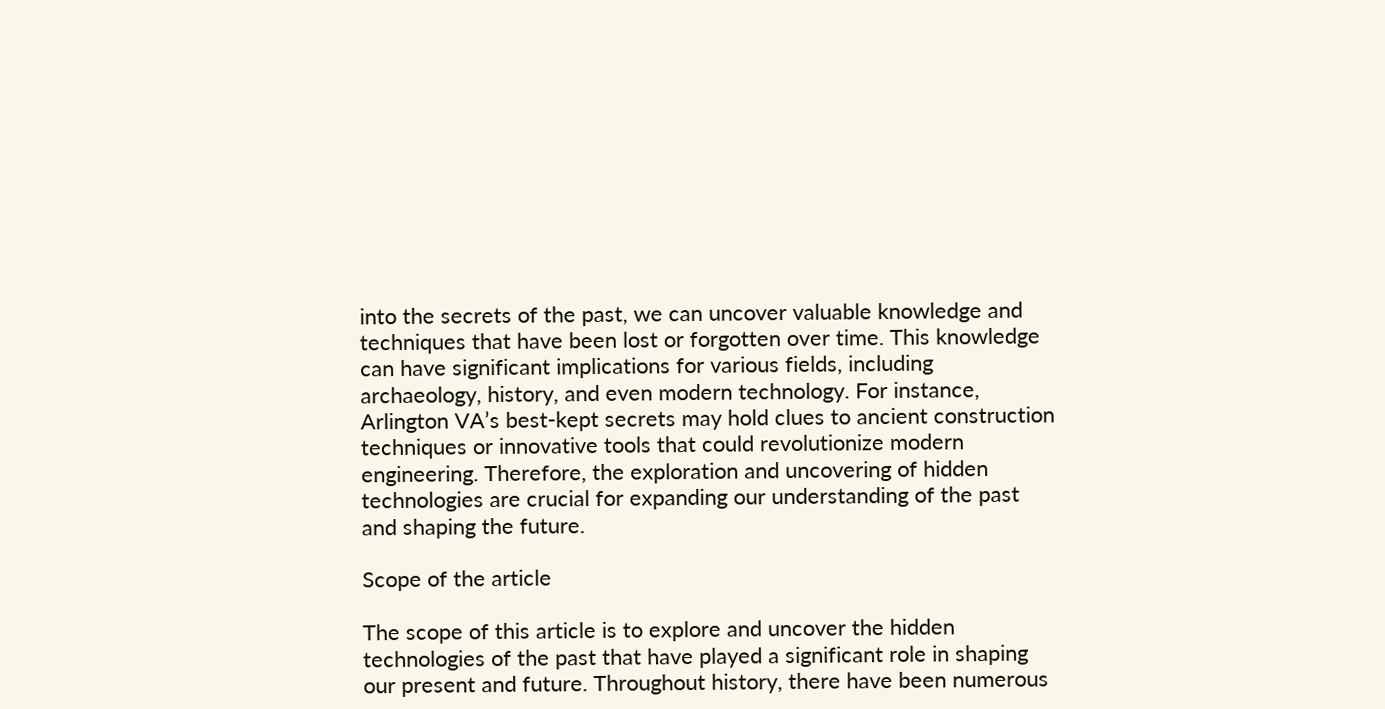into the secrets of the past, we can uncover valuable knowledge and techniques that have been lost or forgotten over time. This knowledge can have significant implications for various fields, including archaeology, history, and even modern technology. For instance, Arlington VA’s best-kept secrets may hold clues to ancient construction techniques or innovative tools that could revolutionize modern engineering. Therefore, the exploration and uncovering of hidden technologies are crucial for expanding our understanding of the past and shaping the future.

Scope of the article

The scope of this article is to explore and uncover the hidden technologies of the past that have played a significant role in shaping our present and future. Throughout history, there have been numerous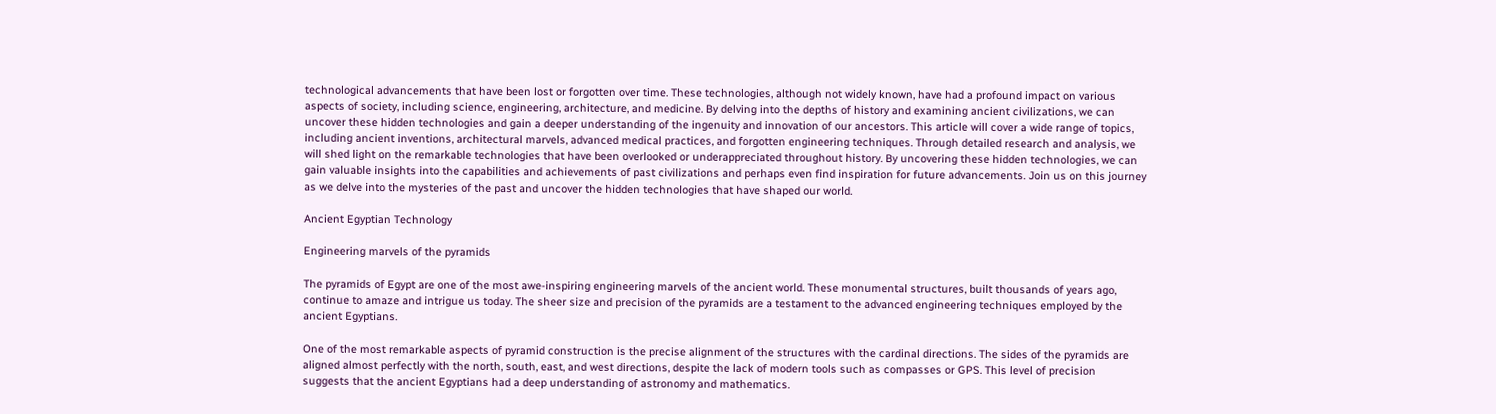technological advancements that have been lost or forgotten over time. These technologies, although not widely known, have had a profound impact on various aspects of society, including science, engineering, architecture, and medicine. By delving into the depths of history and examining ancient civilizations, we can uncover these hidden technologies and gain a deeper understanding of the ingenuity and innovation of our ancestors. This article will cover a wide range of topics, including ancient inventions, architectural marvels, advanced medical practices, and forgotten engineering techniques. Through detailed research and analysis, we will shed light on the remarkable technologies that have been overlooked or underappreciated throughout history. By uncovering these hidden technologies, we can gain valuable insights into the capabilities and achievements of past civilizations and perhaps even find inspiration for future advancements. Join us on this journey as we delve into the mysteries of the past and uncover the hidden technologies that have shaped our world.

Ancient Egyptian Technology

Engineering marvels of the pyramids

The pyramids of Egypt are one of the most awe-inspiring engineering marvels of the ancient world. These monumental structures, built thousands of years ago, continue to amaze and intrigue us today. The sheer size and precision of the pyramids are a testament to the advanced engineering techniques employed by the ancient Egyptians.

One of the most remarkable aspects of pyramid construction is the precise alignment of the structures with the cardinal directions. The sides of the pyramids are aligned almost perfectly with the north, south, east, and west directions, despite the lack of modern tools such as compasses or GPS. This level of precision suggests that the ancient Egyptians had a deep understanding of astronomy and mathematics.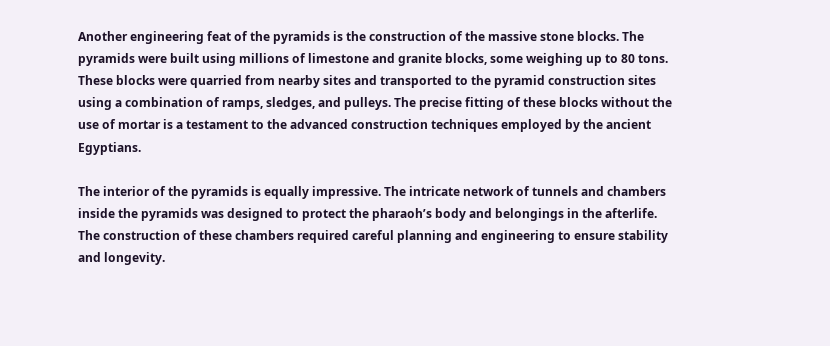Another engineering feat of the pyramids is the construction of the massive stone blocks. The pyramids were built using millions of limestone and granite blocks, some weighing up to 80 tons. These blocks were quarried from nearby sites and transported to the pyramid construction sites using a combination of ramps, sledges, and pulleys. The precise fitting of these blocks without the use of mortar is a testament to the advanced construction techniques employed by the ancient Egyptians.

The interior of the pyramids is equally impressive. The intricate network of tunnels and chambers inside the pyramids was designed to protect the pharaoh’s body and belongings in the afterlife. The construction of these chambers required careful planning and engineering to ensure stability and longevity.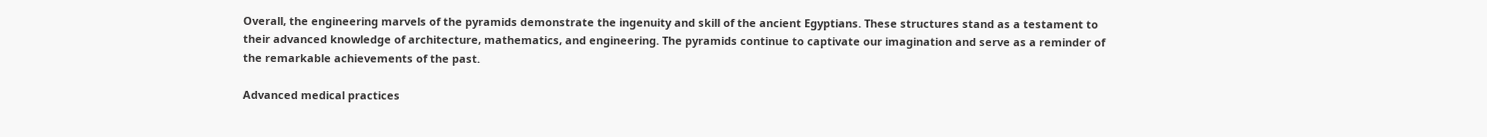Overall, the engineering marvels of the pyramids demonstrate the ingenuity and skill of the ancient Egyptians. These structures stand as a testament to their advanced knowledge of architecture, mathematics, and engineering. The pyramids continue to captivate our imagination and serve as a reminder of the remarkable achievements of the past.

Advanced medical practices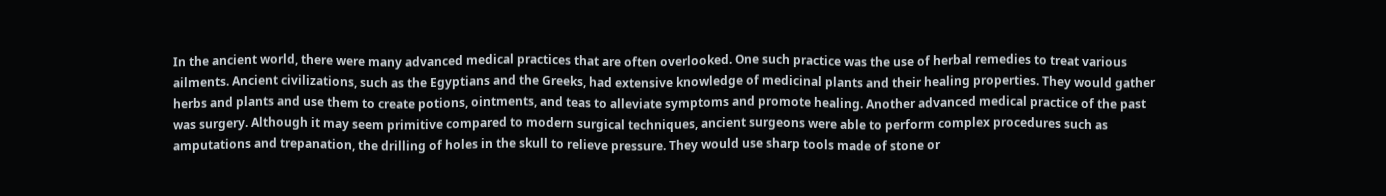In the ancient world, there were many advanced medical practices that are often overlooked. One such practice was the use of herbal remedies to treat various ailments. Ancient civilizations, such as the Egyptians and the Greeks, had extensive knowledge of medicinal plants and their healing properties. They would gather herbs and plants and use them to create potions, ointments, and teas to alleviate symptoms and promote healing. Another advanced medical practice of the past was surgery. Although it may seem primitive compared to modern surgical techniques, ancient surgeons were able to perform complex procedures such as amputations and trepanation, the drilling of holes in the skull to relieve pressure. They would use sharp tools made of stone or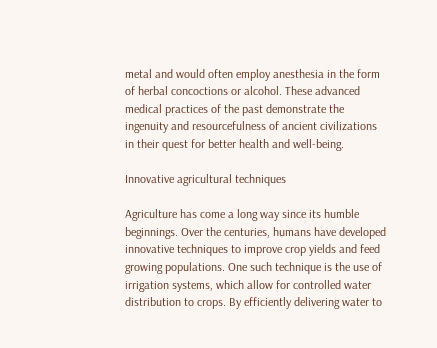metal and would often employ anesthesia in the form of herbal concoctions or alcohol. These advanced medical practices of the past demonstrate the ingenuity and resourcefulness of ancient civilizations in their quest for better health and well-being.

Innovative agricultural techniques

Agriculture has come a long way since its humble beginnings. Over the centuries, humans have developed innovative techniques to improve crop yields and feed growing populations. One such technique is the use of irrigation systems, which allow for controlled water distribution to crops. By efficiently delivering water to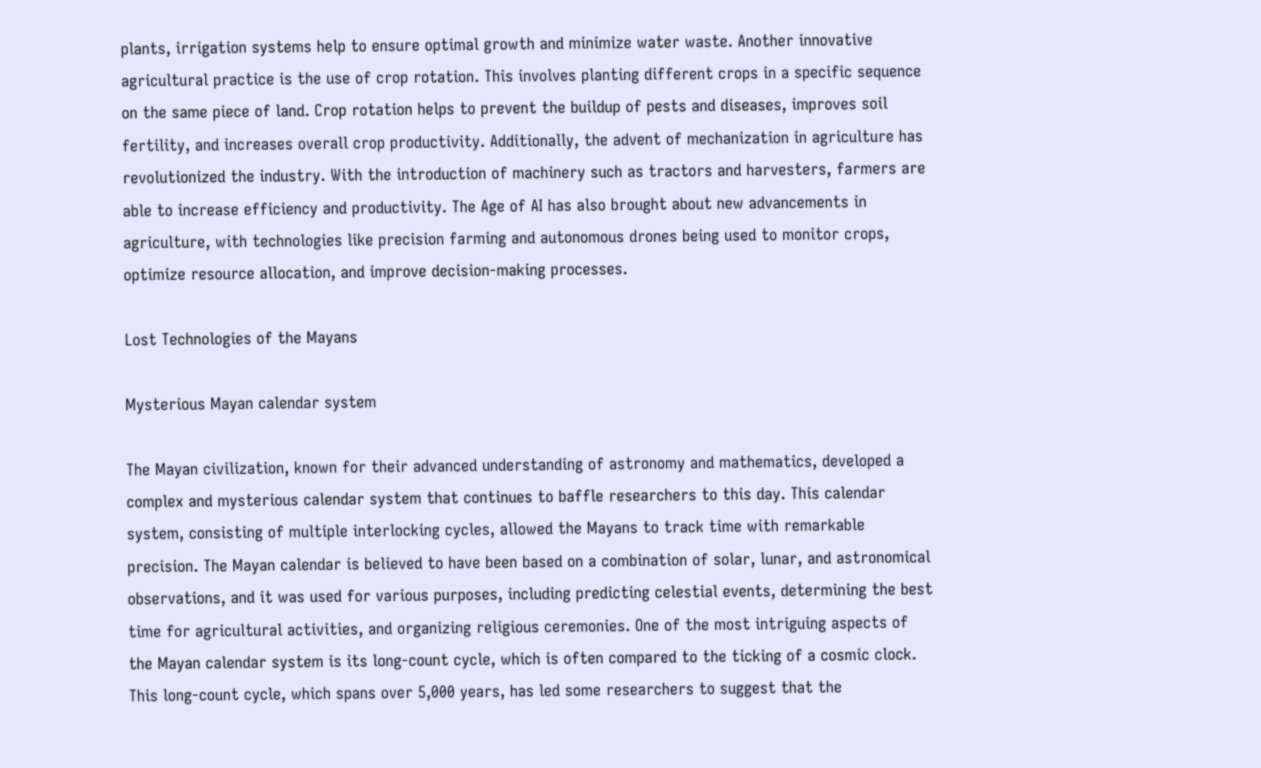plants, irrigation systems help to ensure optimal growth and minimize water waste. Another innovative agricultural practice is the use of crop rotation. This involves planting different crops in a specific sequence on the same piece of land. Crop rotation helps to prevent the buildup of pests and diseases, improves soil fertility, and increases overall crop productivity. Additionally, the advent of mechanization in agriculture has revolutionized the industry. With the introduction of machinery such as tractors and harvesters, farmers are able to increase efficiency and productivity. The Age of AI has also brought about new advancements in agriculture, with technologies like precision farming and autonomous drones being used to monitor crops, optimize resource allocation, and improve decision-making processes.

Lost Technologies of the Mayans

Mysterious Mayan calendar system

The Mayan civilization, known for their advanced understanding of astronomy and mathematics, developed a complex and mysterious calendar system that continues to baffle researchers to this day. This calendar system, consisting of multiple interlocking cycles, allowed the Mayans to track time with remarkable precision. The Mayan calendar is believed to have been based on a combination of solar, lunar, and astronomical observations, and it was used for various purposes, including predicting celestial events, determining the best time for agricultural activities, and organizing religious ceremonies. One of the most intriguing aspects of the Mayan calendar system is its long-count cycle, which is often compared to the ticking of a cosmic clock. This long-count cycle, which spans over 5,000 years, has led some researchers to suggest that the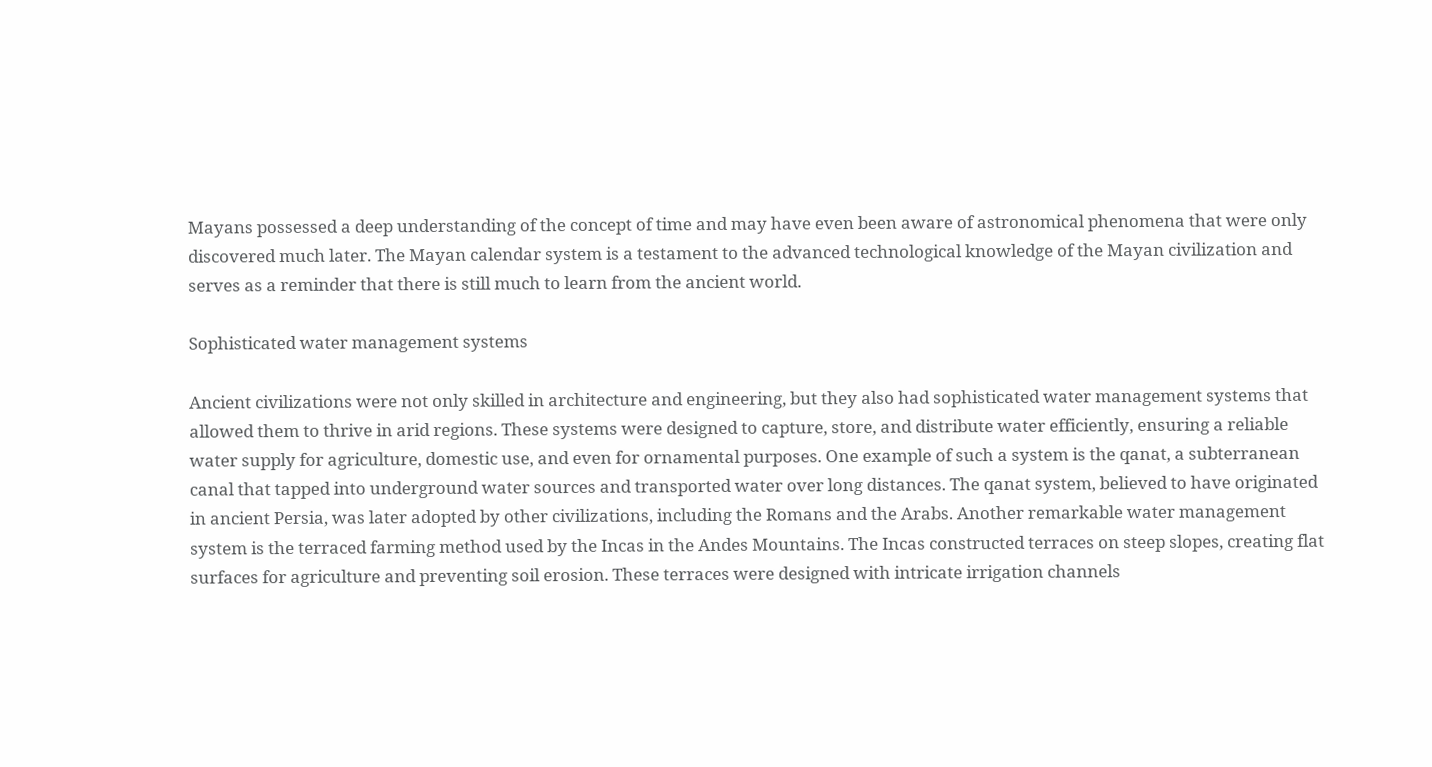Mayans possessed a deep understanding of the concept of time and may have even been aware of astronomical phenomena that were only discovered much later. The Mayan calendar system is a testament to the advanced technological knowledge of the Mayan civilization and serves as a reminder that there is still much to learn from the ancient world.

Sophisticated water management systems

Ancient civilizations were not only skilled in architecture and engineering, but they also had sophisticated water management systems that allowed them to thrive in arid regions. These systems were designed to capture, store, and distribute water efficiently, ensuring a reliable water supply for agriculture, domestic use, and even for ornamental purposes. One example of such a system is the qanat, a subterranean canal that tapped into underground water sources and transported water over long distances. The qanat system, believed to have originated in ancient Persia, was later adopted by other civilizations, including the Romans and the Arabs. Another remarkable water management system is the terraced farming method used by the Incas in the Andes Mountains. The Incas constructed terraces on steep slopes, creating flat surfaces for agriculture and preventing soil erosion. These terraces were designed with intricate irrigation channels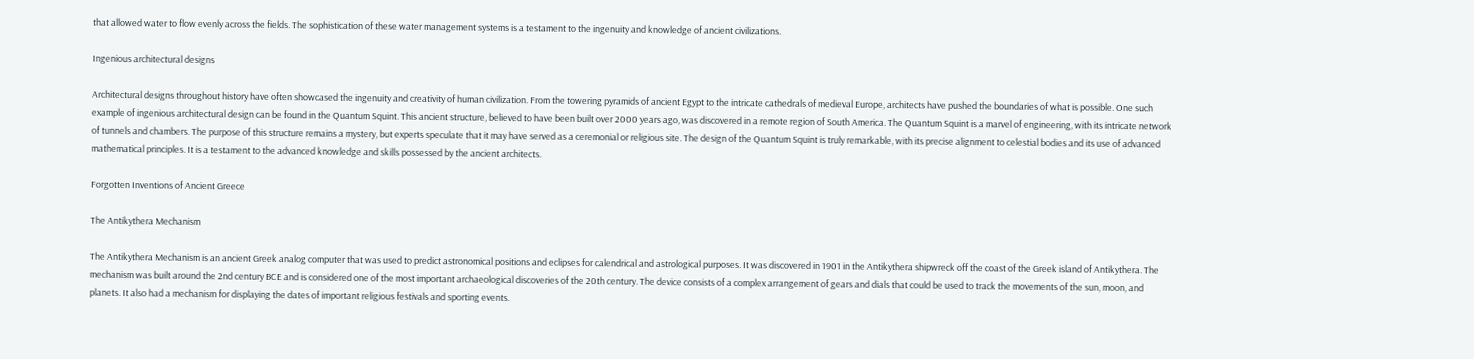that allowed water to flow evenly across the fields. The sophistication of these water management systems is a testament to the ingenuity and knowledge of ancient civilizations.

Ingenious architectural designs

Architectural designs throughout history have often showcased the ingenuity and creativity of human civilization. From the towering pyramids of ancient Egypt to the intricate cathedrals of medieval Europe, architects have pushed the boundaries of what is possible. One such example of ingenious architectural design can be found in the Quantum Squint. This ancient structure, believed to have been built over 2000 years ago, was discovered in a remote region of South America. The Quantum Squint is a marvel of engineering, with its intricate network of tunnels and chambers. The purpose of this structure remains a mystery, but experts speculate that it may have served as a ceremonial or religious site. The design of the Quantum Squint is truly remarkable, with its precise alignment to celestial bodies and its use of advanced mathematical principles. It is a testament to the advanced knowledge and skills possessed by the ancient architects.

Forgotten Inventions of Ancient Greece

The Antikythera Mechanism

The Antikythera Mechanism is an ancient Greek analog computer that was used to predict astronomical positions and eclipses for calendrical and astrological purposes. It was discovered in 1901 in the Antikythera shipwreck off the coast of the Greek island of Antikythera. The mechanism was built around the 2nd century BCE and is considered one of the most important archaeological discoveries of the 20th century. The device consists of a complex arrangement of gears and dials that could be used to track the movements of the sun, moon, and planets. It also had a mechanism for displaying the dates of important religious festivals and sporting events.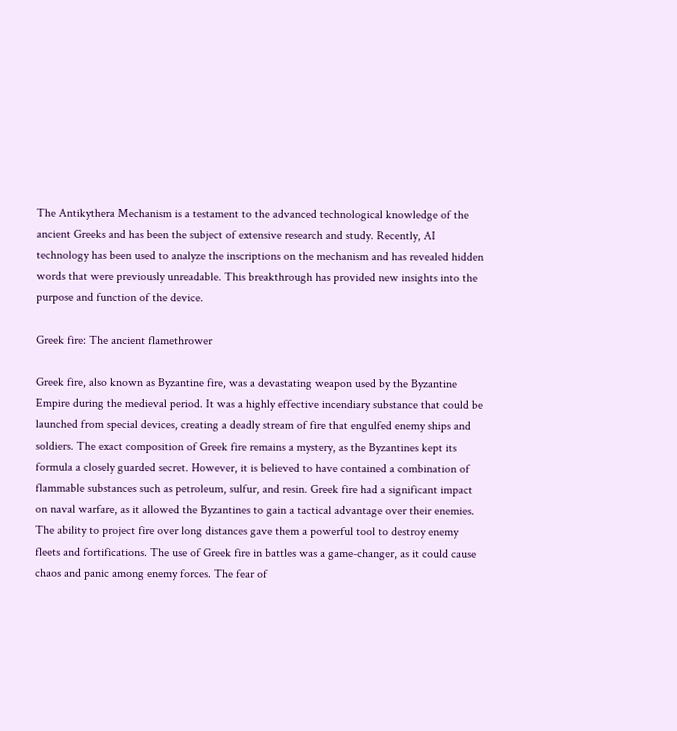The Antikythera Mechanism is a testament to the advanced technological knowledge of the ancient Greeks and has been the subject of extensive research and study. Recently, AI technology has been used to analyze the inscriptions on the mechanism and has revealed hidden words that were previously unreadable. This breakthrough has provided new insights into the purpose and function of the device.

Greek fire: The ancient flamethrower

Greek fire, also known as Byzantine fire, was a devastating weapon used by the Byzantine Empire during the medieval period. It was a highly effective incendiary substance that could be launched from special devices, creating a deadly stream of fire that engulfed enemy ships and soldiers. The exact composition of Greek fire remains a mystery, as the Byzantines kept its formula a closely guarded secret. However, it is believed to have contained a combination of flammable substances such as petroleum, sulfur, and resin. Greek fire had a significant impact on naval warfare, as it allowed the Byzantines to gain a tactical advantage over their enemies. The ability to project fire over long distances gave them a powerful tool to destroy enemy fleets and fortifications. The use of Greek fire in battles was a game-changer, as it could cause chaos and panic among enemy forces. The fear of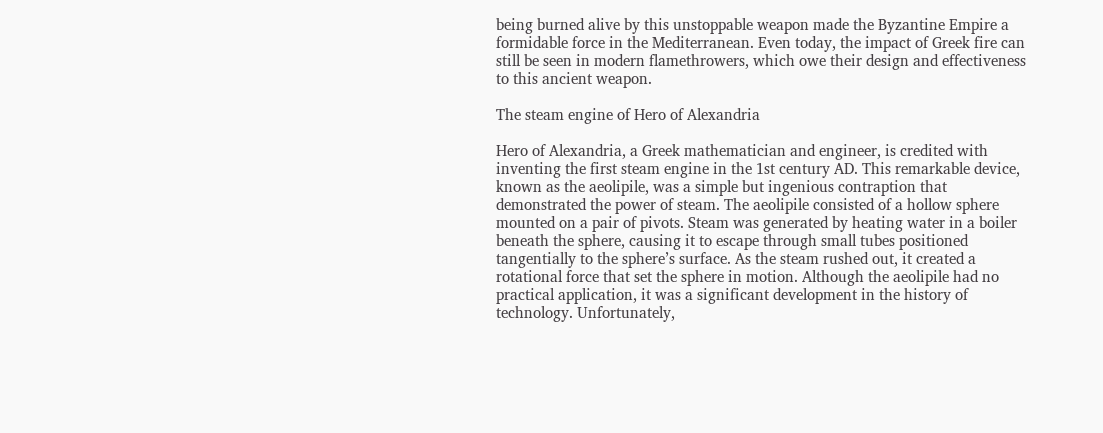being burned alive by this unstoppable weapon made the Byzantine Empire a formidable force in the Mediterranean. Even today, the impact of Greek fire can still be seen in modern flamethrowers, which owe their design and effectiveness to this ancient weapon.

The steam engine of Hero of Alexandria

Hero of Alexandria, a Greek mathematician and engineer, is credited with inventing the first steam engine in the 1st century AD. This remarkable device, known as the aeolipile, was a simple but ingenious contraption that demonstrated the power of steam. The aeolipile consisted of a hollow sphere mounted on a pair of pivots. Steam was generated by heating water in a boiler beneath the sphere, causing it to escape through small tubes positioned tangentially to the sphere’s surface. As the steam rushed out, it created a rotational force that set the sphere in motion. Although the aeolipile had no practical application, it was a significant development in the history of technology. Unfortunately,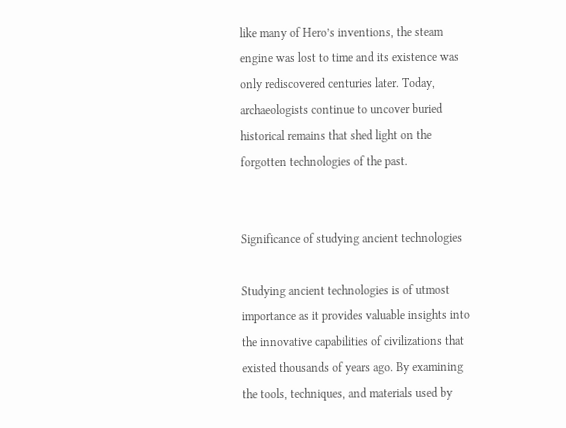like many of Hero’s inventions, the steam engine was lost to time and its existence was only rediscovered centuries later. Today, archaeologists continue to uncover buried historical remains that shed light on the forgotten technologies of the past.


Significance of studying ancient technologies

Studying ancient technologies is of utmost importance as it provides valuable insights into the innovative capabilities of civilizations that existed thousands of years ago. By examining the tools, techniques, and materials used by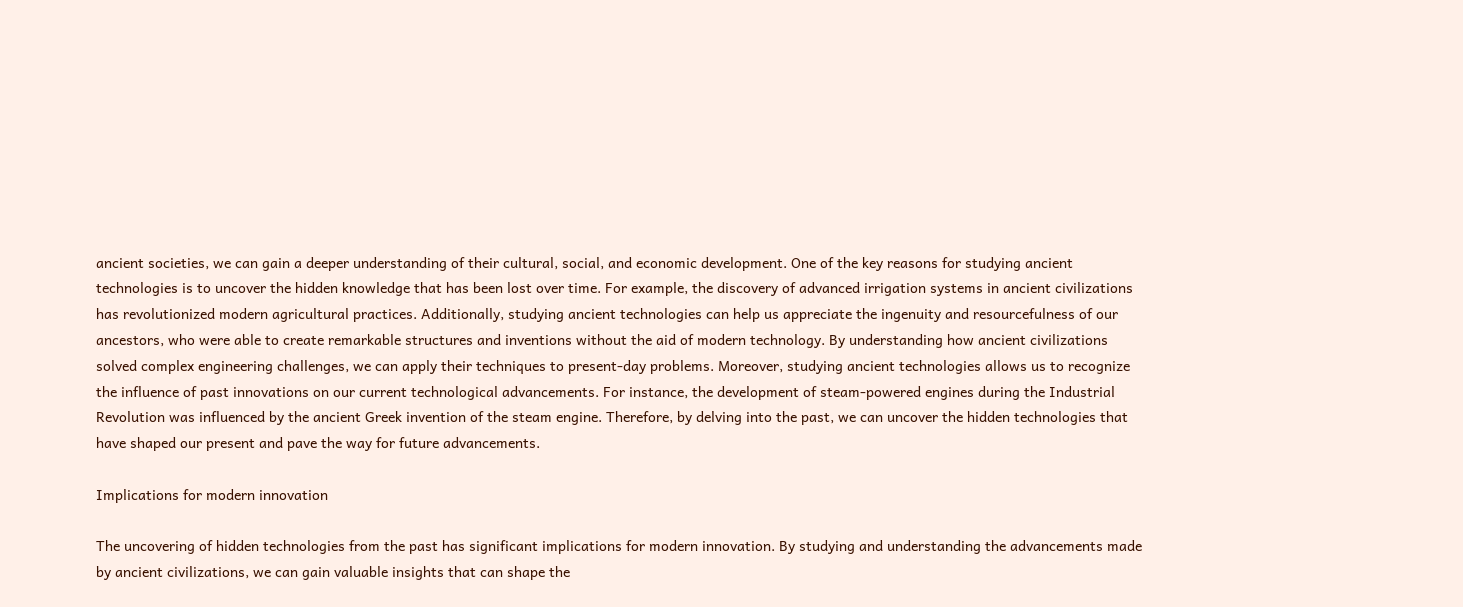ancient societies, we can gain a deeper understanding of their cultural, social, and economic development. One of the key reasons for studying ancient technologies is to uncover the hidden knowledge that has been lost over time. For example, the discovery of advanced irrigation systems in ancient civilizations has revolutionized modern agricultural practices. Additionally, studying ancient technologies can help us appreciate the ingenuity and resourcefulness of our ancestors, who were able to create remarkable structures and inventions without the aid of modern technology. By understanding how ancient civilizations solved complex engineering challenges, we can apply their techniques to present-day problems. Moreover, studying ancient technologies allows us to recognize the influence of past innovations on our current technological advancements. For instance, the development of steam-powered engines during the Industrial Revolution was influenced by the ancient Greek invention of the steam engine. Therefore, by delving into the past, we can uncover the hidden technologies that have shaped our present and pave the way for future advancements.

Implications for modern innovation

The uncovering of hidden technologies from the past has significant implications for modern innovation. By studying and understanding the advancements made by ancient civilizations, we can gain valuable insights that can shape the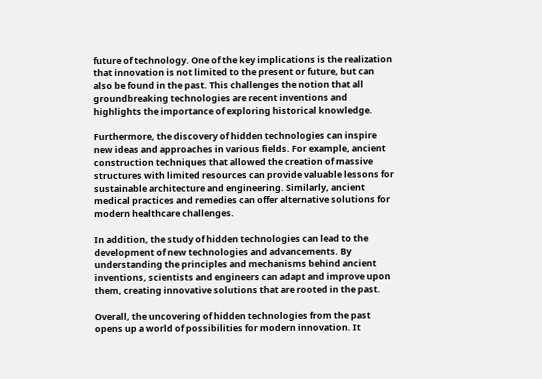future of technology. One of the key implications is the realization that innovation is not limited to the present or future, but can also be found in the past. This challenges the notion that all groundbreaking technologies are recent inventions and highlights the importance of exploring historical knowledge.

Furthermore, the discovery of hidden technologies can inspire new ideas and approaches in various fields. For example, ancient construction techniques that allowed the creation of massive structures with limited resources can provide valuable lessons for sustainable architecture and engineering. Similarly, ancient medical practices and remedies can offer alternative solutions for modern healthcare challenges.

In addition, the study of hidden technologies can lead to the development of new technologies and advancements. By understanding the principles and mechanisms behind ancient inventions, scientists and engineers can adapt and improve upon them, creating innovative solutions that are rooted in the past.

Overall, the uncovering of hidden technologies from the past opens up a world of possibilities for modern innovation. It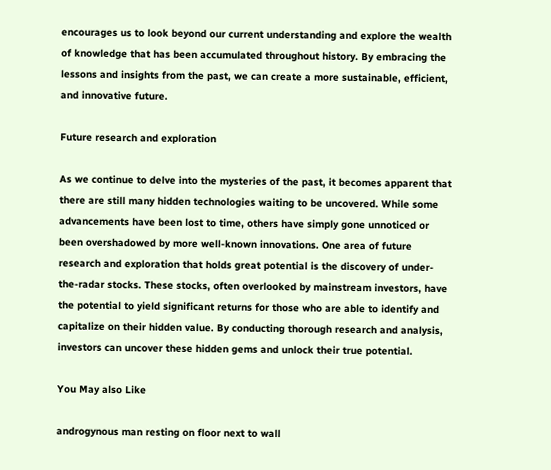encourages us to look beyond our current understanding and explore the wealth of knowledge that has been accumulated throughout history. By embracing the lessons and insights from the past, we can create a more sustainable, efficient, and innovative future.

Future research and exploration

As we continue to delve into the mysteries of the past, it becomes apparent that there are still many hidden technologies waiting to be uncovered. While some advancements have been lost to time, others have simply gone unnoticed or been overshadowed by more well-known innovations. One area of future research and exploration that holds great potential is the discovery of under-the-radar stocks. These stocks, often overlooked by mainstream investors, have the potential to yield significant returns for those who are able to identify and capitalize on their hidden value. By conducting thorough research and analysis, investors can uncover these hidden gems and unlock their true potential.

You May also Like

androgynous man resting on floor next to wall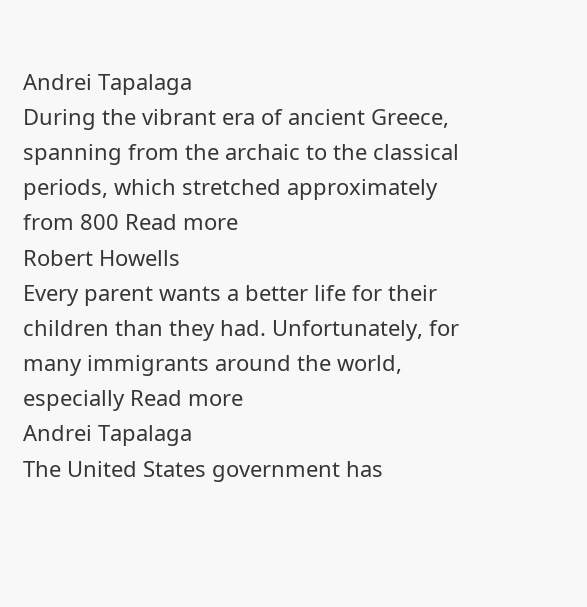Andrei Tapalaga
During the vibrant era of ancient Greece, spanning from the archaic to the classical periods, which stretched approximately from 800 Read more
Robert Howells
Every parent wants a better life for their children than they had. Unfortunately, for many immigrants around the world, especially Read more
Andrei Tapalaga
The United States government has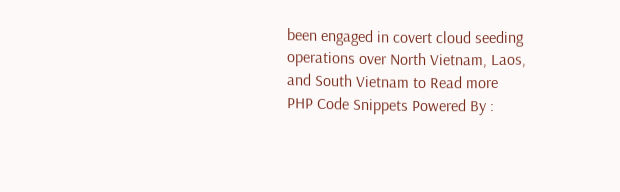been engaged in covert cloud seeding operations over North Vietnam, Laos, and South Vietnam to Read more
PHP Code Snippets Powered By :